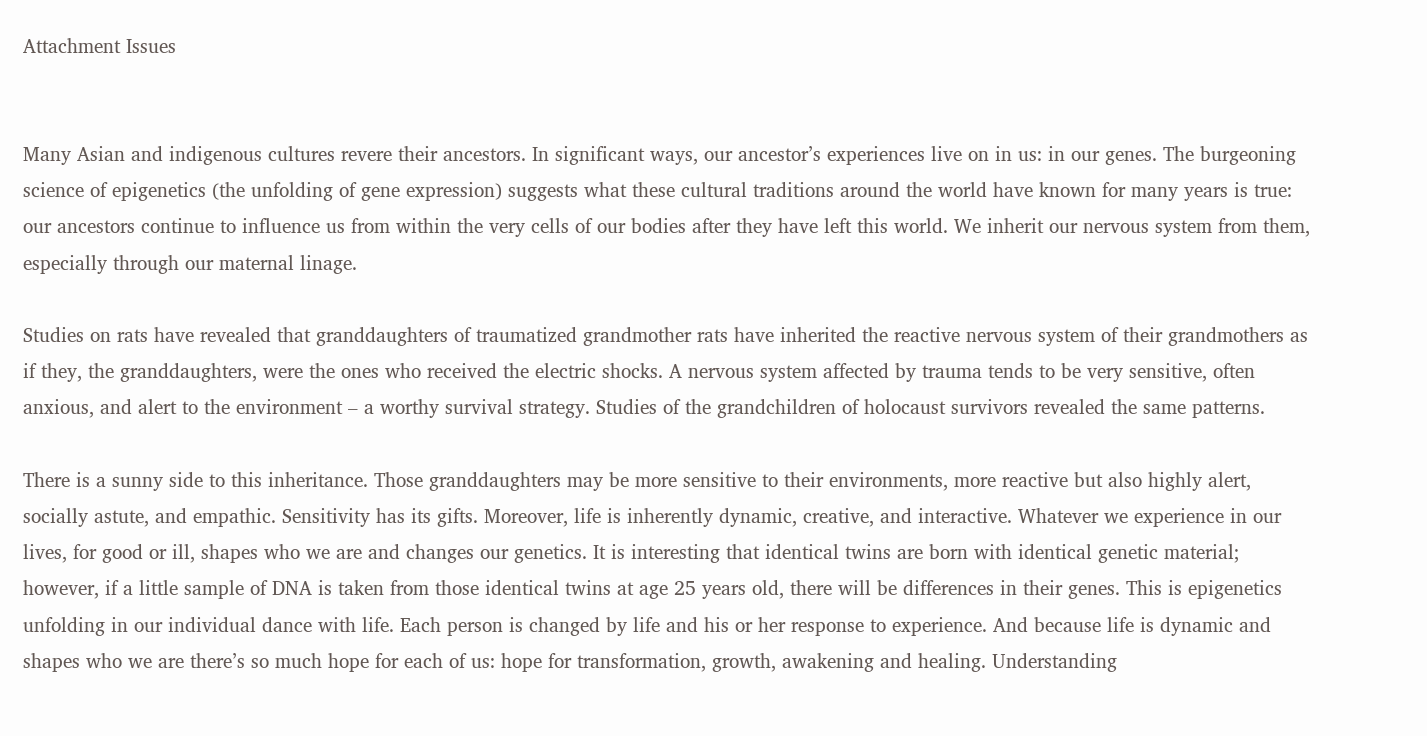Attachment Issues


Many Asian and indigenous cultures revere their ancestors. In significant ways, our ancestor’s experiences live on in us: in our genes. The burgeoning science of epigenetics (the unfolding of gene expression) suggests what these cultural traditions around the world have known for many years is true: our ancestors continue to influence us from within the very cells of our bodies after they have left this world. We inherit our nervous system from them, especially through our maternal linage.

Studies on rats have revealed that granddaughters of traumatized grandmother rats have inherited the reactive nervous system of their grandmothers as if they, the granddaughters, were the ones who received the electric shocks. A nervous system affected by trauma tends to be very sensitive, often anxious, and alert to the environment – a worthy survival strategy. Studies of the grandchildren of holocaust survivors revealed the same patterns.

There is a sunny side to this inheritance. Those granddaughters may be more sensitive to their environments, more reactive but also highly alert, socially astute, and empathic. Sensitivity has its gifts. Moreover, life is inherently dynamic, creative, and interactive. Whatever we experience in our lives, for good or ill, shapes who we are and changes our genetics. It is interesting that identical twins are born with identical genetic material; however, if a little sample of DNA is taken from those identical twins at age 25 years old, there will be differences in their genes. This is epigenetics unfolding in our individual dance with life. Each person is changed by life and his or her response to experience. And because life is dynamic and shapes who we are there’s so much hope for each of us: hope for transformation, growth, awakening and healing. Understanding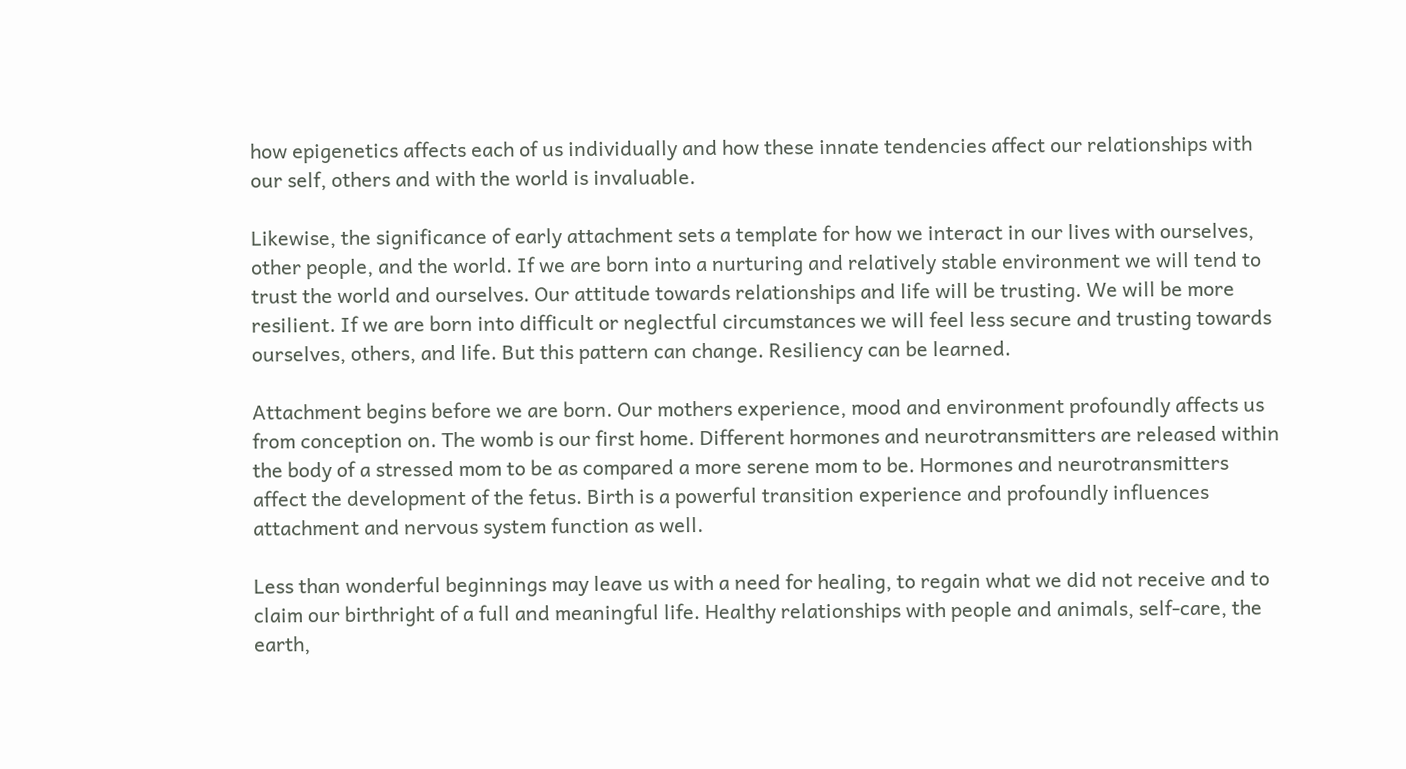how epigenetics affects each of us individually and how these innate tendencies affect our relationships with our self, others and with the world is invaluable.

Likewise, the significance of early attachment sets a template for how we interact in our lives with ourselves, other people, and the world. If we are born into a nurturing and relatively stable environment we will tend to trust the world and ourselves. Our attitude towards relationships and life will be trusting. We will be more resilient. If we are born into difficult or neglectful circumstances we will feel less secure and trusting towards ourselves, others, and life. But this pattern can change. Resiliency can be learned.

Attachment begins before we are born. Our mothers experience, mood and environment profoundly affects us from conception on. The womb is our first home. Different hormones and neurotransmitters are released within the body of a stressed mom to be as compared a more serene mom to be. Hormones and neurotransmitters affect the development of the fetus. Birth is a powerful transition experience and profoundly influences attachment and nervous system function as well.

Less than wonderful beginnings may leave us with a need for healing, to regain what we did not receive and to claim our birthright of a full and meaningful life. Healthy relationships with people and animals, self-care, the earth,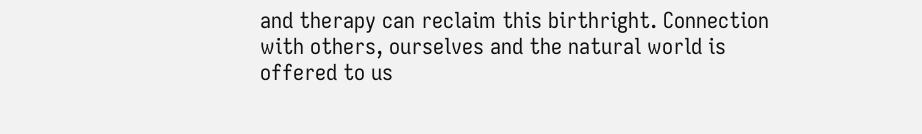and therapy can reclaim this birthright. Connection with others, ourselves and the natural world is offered to us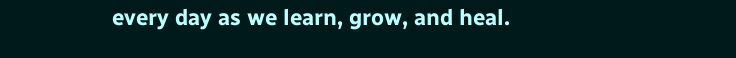every day as we learn, grow, and heal.